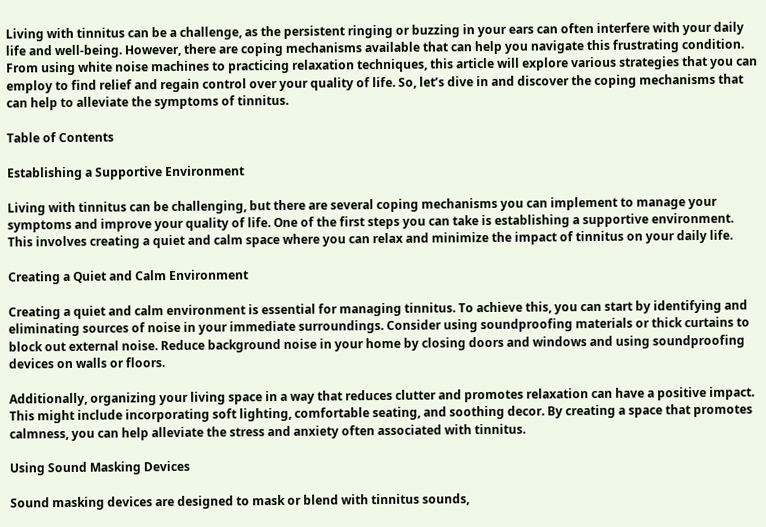Living with tinnitus can be a challenge, as the persistent ringing or buzzing in your ears can often interfere with your daily life and well-being. However, there are coping mechanisms available that can help you navigate this frustrating condition. From using white noise machines to practicing relaxation techniques, this article will explore various strategies that you can employ to find relief and regain control over your quality of life. So, let’s dive in and discover the coping mechanisms that can help to alleviate the symptoms of tinnitus.

Table of Contents

Establishing a Supportive Environment

Living with tinnitus can be challenging, but there are several coping mechanisms you can implement to manage your symptoms and improve your quality of life. One of the first steps you can take is establishing a supportive environment. This involves creating a quiet and calm space where you can relax and minimize the impact of tinnitus on your daily life.

Creating a Quiet and Calm Environment

Creating a quiet and calm environment is essential for managing tinnitus. To achieve this, you can start by identifying and eliminating sources of noise in your immediate surroundings. Consider using soundproofing materials or thick curtains to block out external noise. Reduce background noise in your home by closing doors and windows and using soundproofing devices on walls or floors.

Additionally, organizing your living space in a way that reduces clutter and promotes relaxation can have a positive impact. This might include incorporating soft lighting, comfortable seating, and soothing decor. By creating a space that promotes calmness, you can help alleviate the stress and anxiety often associated with tinnitus.

Using Sound Masking Devices

Sound masking devices are designed to mask or blend with tinnitus sounds,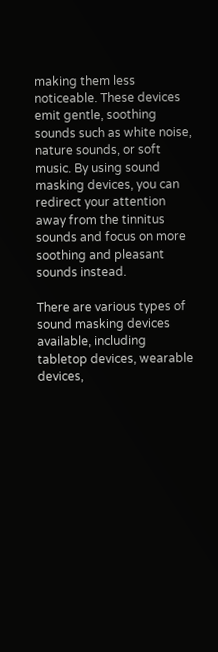making them less noticeable. These devices emit gentle, soothing sounds such as white noise, nature sounds, or soft music. By using sound masking devices, you can redirect your attention away from the tinnitus sounds and focus on more soothing and pleasant sounds instead.

There are various types of sound masking devices available, including tabletop devices, wearable devices,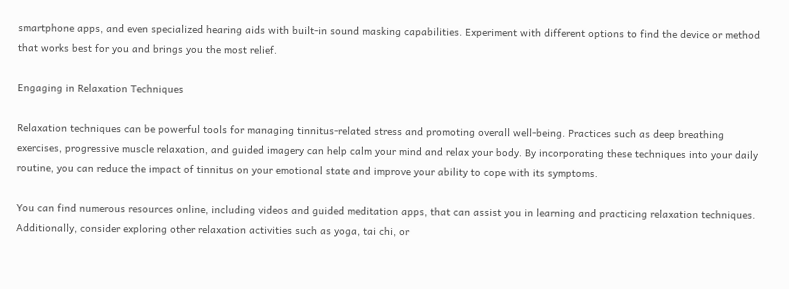smartphone apps, and even specialized hearing aids with built-in sound masking capabilities. Experiment with different options to find the device or method that works best for you and brings you the most relief.

Engaging in Relaxation Techniques

Relaxation techniques can be powerful tools for managing tinnitus-related stress and promoting overall well-being. Practices such as deep breathing exercises, progressive muscle relaxation, and guided imagery can help calm your mind and relax your body. By incorporating these techniques into your daily routine, you can reduce the impact of tinnitus on your emotional state and improve your ability to cope with its symptoms.

You can find numerous resources online, including videos and guided meditation apps, that can assist you in learning and practicing relaxation techniques. Additionally, consider exploring other relaxation activities such as yoga, tai chi, or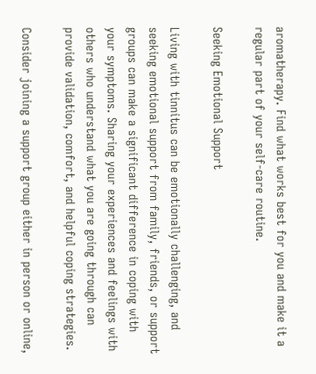aromatherapy. Find what works best for you and make it a regular part of your self-care routine.

Seeking Emotional Support

Living with tinnitus can be emotionally challenging, and seeking emotional support from family, friends, or support groups can make a significant difference in coping with your symptoms. Sharing your experiences and feelings with others who understand what you are going through can provide validation, comfort, and helpful coping strategies.

Consider joining a support group either in person or online,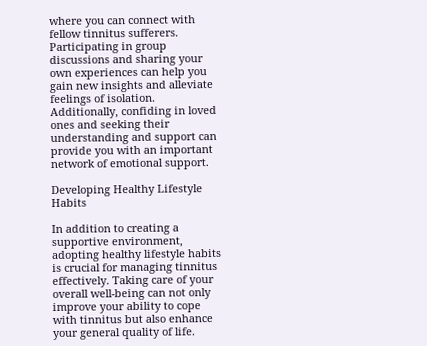where you can connect with fellow tinnitus sufferers. Participating in group discussions and sharing your own experiences can help you gain new insights and alleviate feelings of isolation. Additionally, confiding in loved ones and seeking their understanding and support can provide you with an important network of emotional support.

Developing Healthy Lifestyle Habits

In addition to creating a supportive environment, adopting healthy lifestyle habits is crucial for managing tinnitus effectively. Taking care of your overall well-being can not only improve your ability to cope with tinnitus but also enhance your general quality of life.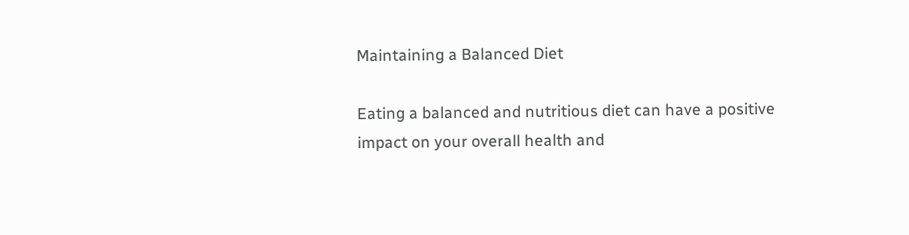Maintaining a Balanced Diet

Eating a balanced and nutritious diet can have a positive impact on your overall health and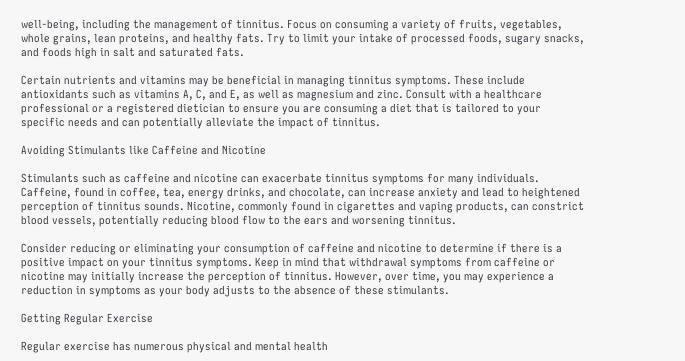well-being, including the management of tinnitus. Focus on consuming a variety of fruits, vegetables, whole grains, lean proteins, and healthy fats. Try to limit your intake of processed foods, sugary snacks, and foods high in salt and saturated fats.

Certain nutrients and vitamins may be beneficial in managing tinnitus symptoms. These include antioxidants such as vitamins A, C, and E, as well as magnesium and zinc. Consult with a healthcare professional or a registered dietician to ensure you are consuming a diet that is tailored to your specific needs and can potentially alleviate the impact of tinnitus.

Avoiding Stimulants like Caffeine and Nicotine

Stimulants such as caffeine and nicotine can exacerbate tinnitus symptoms for many individuals. Caffeine, found in coffee, tea, energy drinks, and chocolate, can increase anxiety and lead to heightened perception of tinnitus sounds. Nicotine, commonly found in cigarettes and vaping products, can constrict blood vessels, potentially reducing blood flow to the ears and worsening tinnitus.

Consider reducing or eliminating your consumption of caffeine and nicotine to determine if there is a positive impact on your tinnitus symptoms. Keep in mind that withdrawal symptoms from caffeine or nicotine may initially increase the perception of tinnitus. However, over time, you may experience a reduction in symptoms as your body adjusts to the absence of these stimulants.

Getting Regular Exercise

Regular exercise has numerous physical and mental health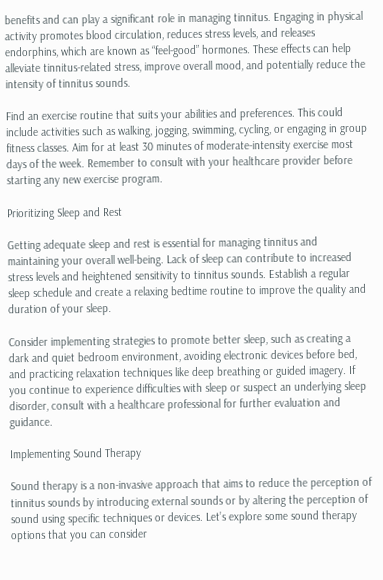benefits and can play a significant role in managing tinnitus. Engaging in physical activity promotes blood circulation, reduces stress levels, and releases endorphins, which are known as “feel-good” hormones. These effects can help alleviate tinnitus-related stress, improve overall mood, and potentially reduce the intensity of tinnitus sounds.

Find an exercise routine that suits your abilities and preferences. This could include activities such as walking, jogging, swimming, cycling, or engaging in group fitness classes. Aim for at least 30 minutes of moderate-intensity exercise most days of the week. Remember to consult with your healthcare provider before starting any new exercise program.

Prioritizing Sleep and Rest

Getting adequate sleep and rest is essential for managing tinnitus and maintaining your overall well-being. Lack of sleep can contribute to increased stress levels and heightened sensitivity to tinnitus sounds. Establish a regular sleep schedule and create a relaxing bedtime routine to improve the quality and duration of your sleep.

Consider implementing strategies to promote better sleep, such as creating a dark and quiet bedroom environment, avoiding electronic devices before bed, and practicing relaxation techniques like deep breathing or guided imagery. If you continue to experience difficulties with sleep or suspect an underlying sleep disorder, consult with a healthcare professional for further evaluation and guidance.

Implementing Sound Therapy

Sound therapy is a non-invasive approach that aims to reduce the perception of tinnitus sounds by introducing external sounds or by altering the perception of sound using specific techniques or devices. Let’s explore some sound therapy options that you can consider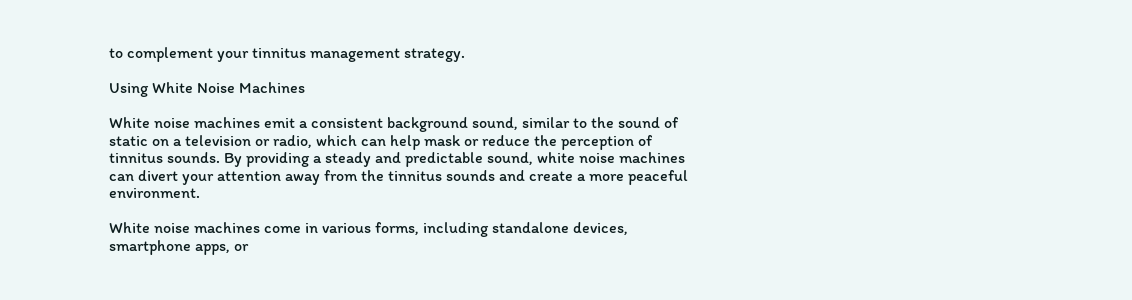to complement your tinnitus management strategy.

Using White Noise Machines

White noise machines emit a consistent background sound, similar to the sound of static on a television or radio, which can help mask or reduce the perception of tinnitus sounds. By providing a steady and predictable sound, white noise machines can divert your attention away from the tinnitus sounds and create a more peaceful environment.

White noise machines come in various forms, including standalone devices, smartphone apps, or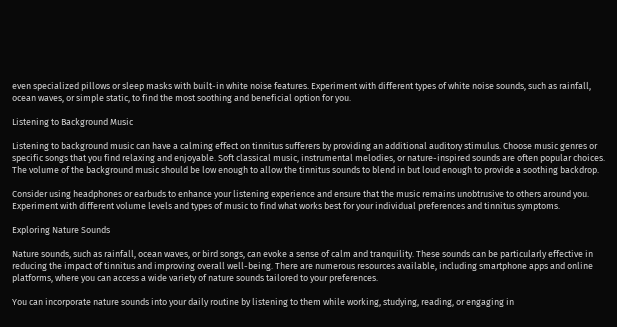even specialized pillows or sleep masks with built-in white noise features. Experiment with different types of white noise sounds, such as rainfall, ocean waves, or simple static, to find the most soothing and beneficial option for you.

Listening to Background Music

Listening to background music can have a calming effect on tinnitus sufferers by providing an additional auditory stimulus. Choose music genres or specific songs that you find relaxing and enjoyable. Soft classical music, instrumental melodies, or nature-inspired sounds are often popular choices. The volume of the background music should be low enough to allow the tinnitus sounds to blend in but loud enough to provide a soothing backdrop.

Consider using headphones or earbuds to enhance your listening experience and ensure that the music remains unobtrusive to others around you. Experiment with different volume levels and types of music to find what works best for your individual preferences and tinnitus symptoms.

Exploring Nature Sounds

Nature sounds, such as rainfall, ocean waves, or bird songs, can evoke a sense of calm and tranquility. These sounds can be particularly effective in reducing the impact of tinnitus and improving overall well-being. There are numerous resources available, including smartphone apps and online platforms, where you can access a wide variety of nature sounds tailored to your preferences.

You can incorporate nature sounds into your daily routine by listening to them while working, studying, reading, or engaging in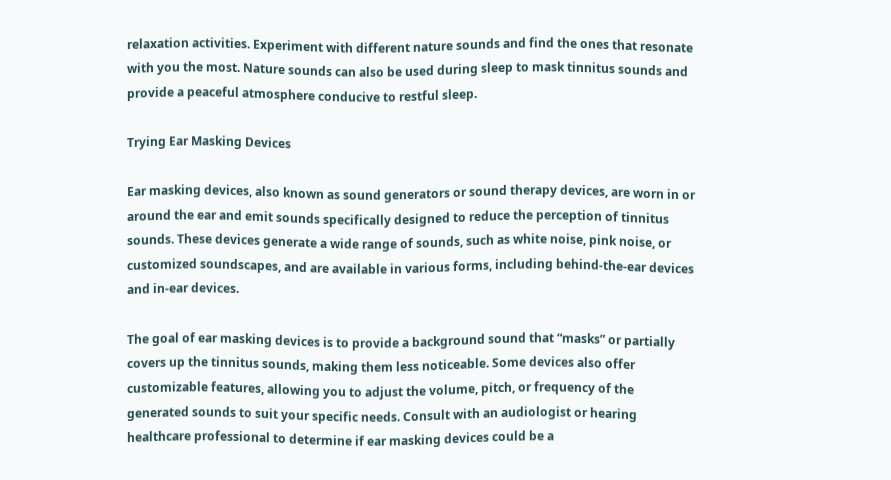relaxation activities. Experiment with different nature sounds and find the ones that resonate with you the most. Nature sounds can also be used during sleep to mask tinnitus sounds and provide a peaceful atmosphere conducive to restful sleep.

Trying Ear Masking Devices

Ear masking devices, also known as sound generators or sound therapy devices, are worn in or around the ear and emit sounds specifically designed to reduce the perception of tinnitus sounds. These devices generate a wide range of sounds, such as white noise, pink noise, or customized soundscapes, and are available in various forms, including behind-the-ear devices and in-ear devices.

The goal of ear masking devices is to provide a background sound that “masks” or partially covers up the tinnitus sounds, making them less noticeable. Some devices also offer customizable features, allowing you to adjust the volume, pitch, or frequency of the generated sounds to suit your specific needs. Consult with an audiologist or hearing healthcare professional to determine if ear masking devices could be a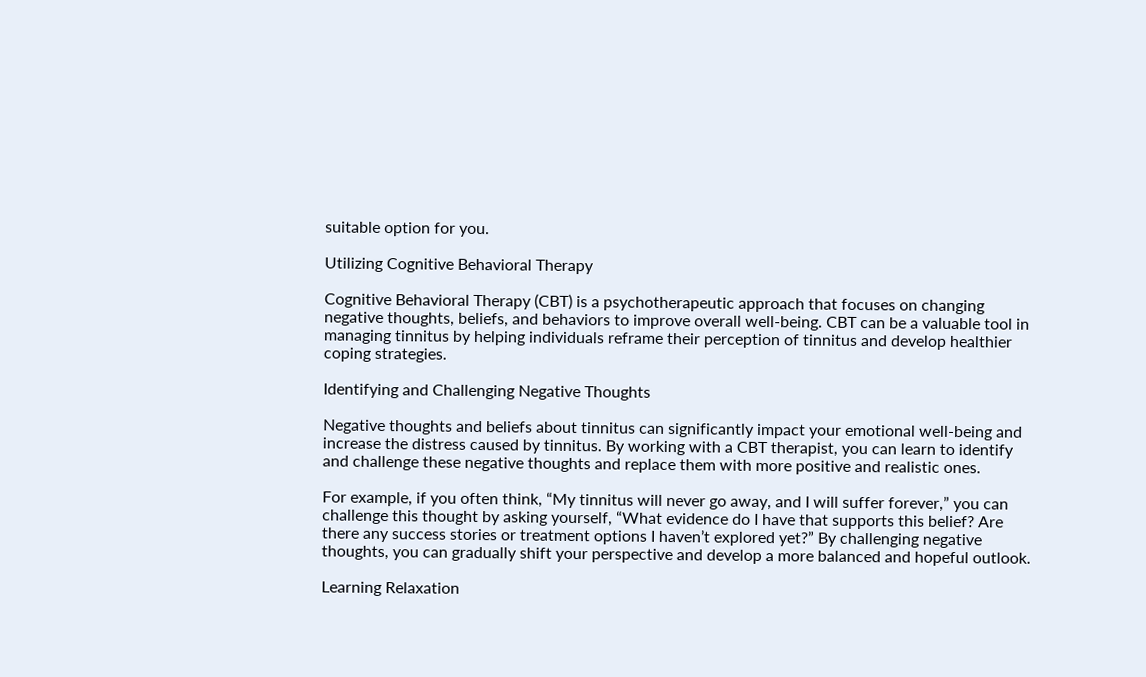suitable option for you.

Utilizing Cognitive Behavioral Therapy

Cognitive Behavioral Therapy (CBT) is a psychotherapeutic approach that focuses on changing negative thoughts, beliefs, and behaviors to improve overall well-being. CBT can be a valuable tool in managing tinnitus by helping individuals reframe their perception of tinnitus and develop healthier coping strategies.

Identifying and Challenging Negative Thoughts

Negative thoughts and beliefs about tinnitus can significantly impact your emotional well-being and increase the distress caused by tinnitus. By working with a CBT therapist, you can learn to identify and challenge these negative thoughts and replace them with more positive and realistic ones.

For example, if you often think, “My tinnitus will never go away, and I will suffer forever,” you can challenge this thought by asking yourself, “What evidence do I have that supports this belief? Are there any success stories or treatment options I haven’t explored yet?” By challenging negative thoughts, you can gradually shift your perspective and develop a more balanced and hopeful outlook.

Learning Relaxation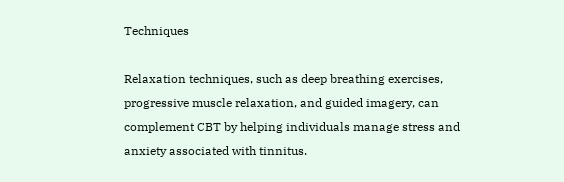Techniques

Relaxation techniques, such as deep breathing exercises, progressive muscle relaxation, and guided imagery, can complement CBT by helping individuals manage stress and anxiety associated with tinnitus.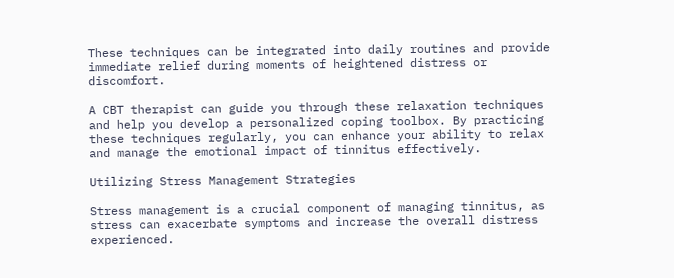These techniques can be integrated into daily routines and provide immediate relief during moments of heightened distress or discomfort.

A CBT therapist can guide you through these relaxation techniques and help you develop a personalized coping toolbox. By practicing these techniques regularly, you can enhance your ability to relax and manage the emotional impact of tinnitus effectively.

Utilizing Stress Management Strategies

Stress management is a crucial component of managing tinnitus, as stress can exacerbate symptoms and increase the overall distress experienced.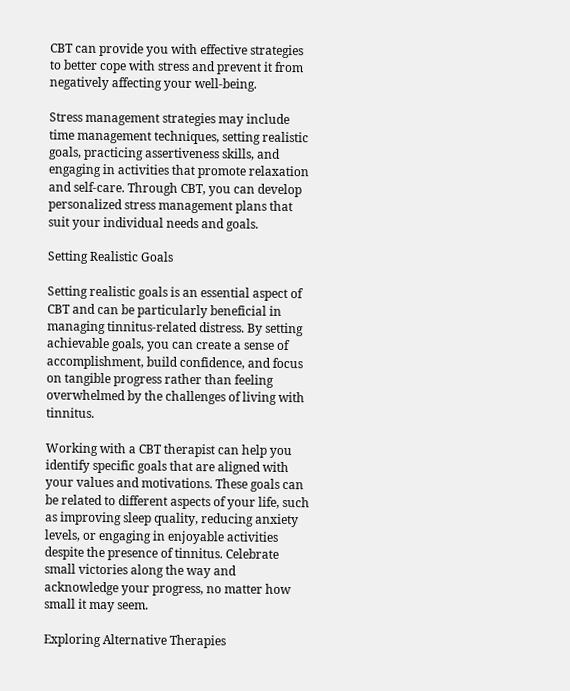CBT can provide you with effective strategies to better cope with stress and prevent it from negatively affecting your well-being.

Stress management strategies may include time management techniques, setting realistic goals, practicing assertiveness skills, and engaging in activities that promote relaxation and self-care. Through CBT, you can develop personalized stress management plans that suit your individual needs and goals.

Setting Realistic Goals

Setting realistic goals is an essential aspect of CBT and can be particularly beneficial in managing tinnitus-related distress. By setting achievable goals, you can create a sense of accomplishment, build confidence, and focus on tangible progress rather than feeling overwhelmed by the challenges of living with tinnitus.

Working with a CBT therapist can help you identify specific goals that are aligned with your values and motivations. These goals can be related to different aspects of your life, such as improving sleep quality, reducing anxiety levels, or engaging in enjoyable activities despite the presence of tinnitus. Celebrate small victories along the way and acknowledge your progress, no matter how small it may seem.

Exploring Alternative Therapies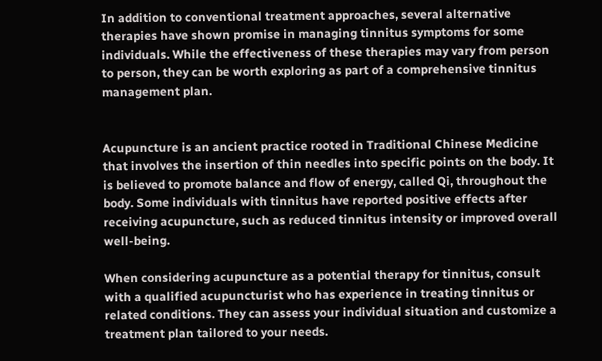In addition to conventional treatment approaches, several alternative therapies have shown promise in managing tinnitus symptoms for some individuals. While the effectiveness of these therapies may vary from person to person, they can be worth exploring as part of a comprehensive tinnitus management plan.


Acupuncture is an ancient practice rooted in Traditional Chinese Medicine that involves the insertion of thin needles into specific points on the body. It is believed to promote balance and flow of energy, called Qi, throughout the body. Some individuals with tinnitus have reported positive effects after receiving acupuncture, such as reduced tinnitus intensity or improved overall well-being.

When considering acupuncture as a potential therapy for tinnitus, consult with a qualified acupuncturist who has experience in treating tinnitus or related conditions. They can assess your individual situation and customize a treatment plan tailored to your needs.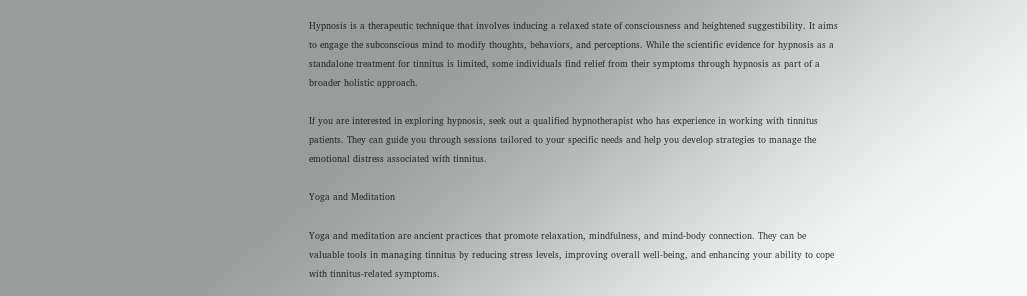Hypnosis is a therapeutic technique that involves inducing a relaxed state of consciousness and heightened suggestibility. It aims to engage the subconscious mind to modify thoughts, behaviors, and perceptions. While the scientific evidence for hypnosis as a standalone treatment for tinnitus is limited, some individuals find relief from their symptoms through hypnosis as part of a broader holistic approach.

If you are interested in exploring hypnosis, seek out a qualified hypnotherapist who has experience in working with tinnitus patients. They can guide you through sessions tailored to your specific needs and help you develop strategies to manage the emotional distress associated with tinnitus.

Yoga and Meditation

Yoga and meditation are ancient practices that promote relaxation, mindfulness, and mind-body connection. They can be valuable tools in managing tinnitus by reducing stress levels, improving overall well-being, and enhancing your ability to cope with tinnitus-related symptoms.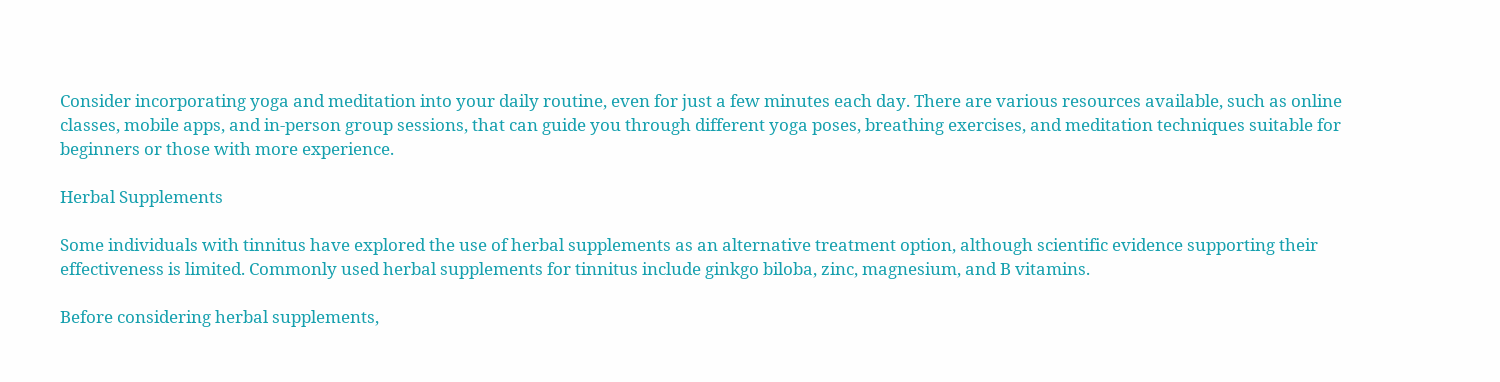Consider incorporating yoga and meditation into your daily routine, even for just a few minutes each day. There are various resources available, such as online classes, mobile apps, and in-person group sessions, that can guide you through different yoga poses, breathing exercises, and meditation techniques suitable for beginners or those with more experience.

Herbal Supplements

Some individuals with tinnitus have explored the use of herbal supplements as an alternative treatment option, although scientific evidence supporting their effectiveness is limited. Commonly used herbal supplements for tinnitus include ginkgo biloba, zinc, magnesium, and B vitamins.

Before considering herbal supplements,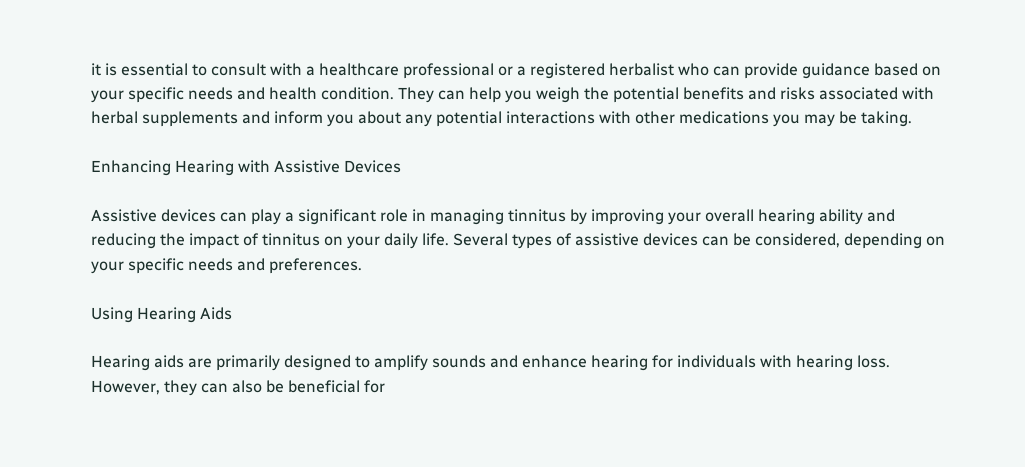it is essential to consult with a healthcare professional or a registered herbalist who can provide guidance based on your specific needs and health condition. They can help you weigh the potential benefits and risks associated with herbal supplements and inform you about any potential interactions with other medications you may be taking.

Enhancing Hearing with Assistive Devices

Assistive devices can play a significant role in managing tinnitus by improving your overall hearing ability and reducing the impact of tinnitus on your daily life. Several types of assistive devices can be considered, depending on your specific needs and preferences.

Using Hearing Aids

Hearing aids are primarily designed to amplify sounds and enhance hearing for individuals with hearing loss. However, they can also be beneficial for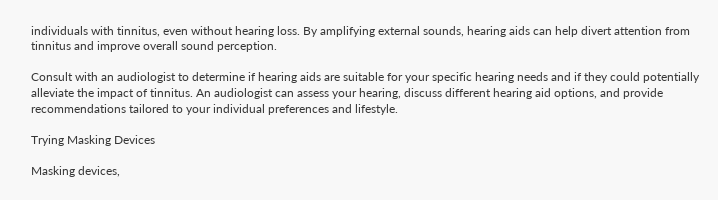individuals with tinnitus, even without hearing loss. By amplifying external sounds, hearing aids can help divert attention from tinnitus and improve overall sound perception.

Consult with an audiologist to determine if hearing aids are suitable for your specific hearing needs and if they could potentially alleviate the impact of tinnitus. An audiologist can assess your hearing, discuss different hearing aid options, and provide recommendations tailored to your individual preferences and lifestyle.

Trying Masking Devices

Masking devices,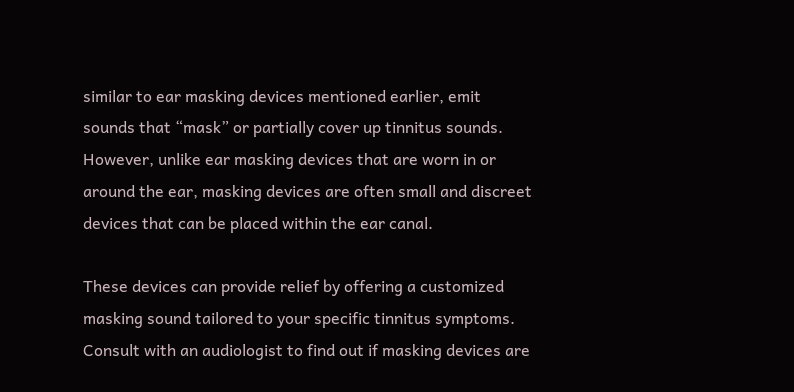similar to ear masking devices mentioned earlier, emit sounds that “mask” or partially cover up tinnitus sounds. However, unlike ear masking devices that are worn in or around the ear, masking devices are often small and discreet devices that can be placed within the ear canal.

These devices can provide relief by offering a customized masking sound tailored to your specific tinnitus symptoms. Consult with an audiologist to find out if masking devices are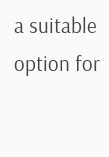a suitable option for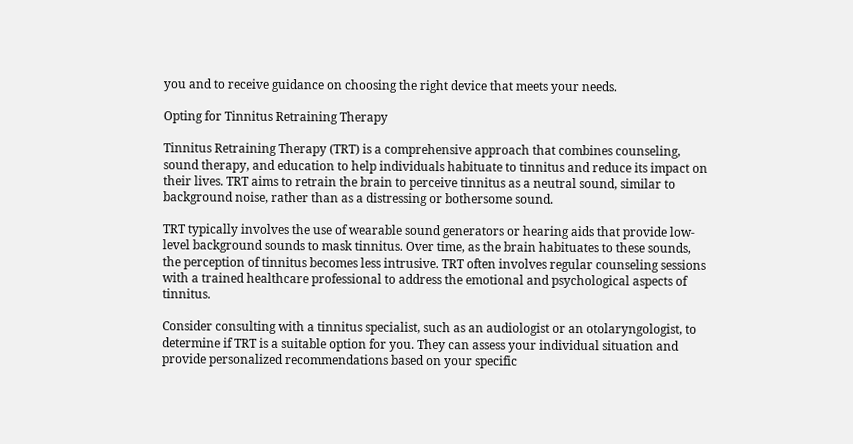you and to receive guidance on choosing the right device that meets your needs.

Opting for Tinnitus Retraining Therapy

Tinnitus Retraining Therapy (TRT) is a comprehensive approach that combines counseling, sound therapy, and education to help individuals habituate to tinnitus and reduce its impact on their lives. TRT aims to retrain the brain to perceive tinnitus as a neutral sound, similar to background noise, rather than as a distressing or bothersome sound.

TRT typically involves the use of wearable sound generators or hearing aids that provide low-level background sounds to mask tinnitus. Over time, as the brain habituates to these sounds, the perception of tinnitus becomes less intrusive. TRT often involves regular counseling sessions with a trained healthcare professional to address the emotional and psychological aspects of tinnitus.

Consider consulting with a tinnitus specialist, such as an audiologist or an otolaryngologist, to determine if TRT is a suitable option for you. They can assess your individual situation and provide personalized recommendations based on your specific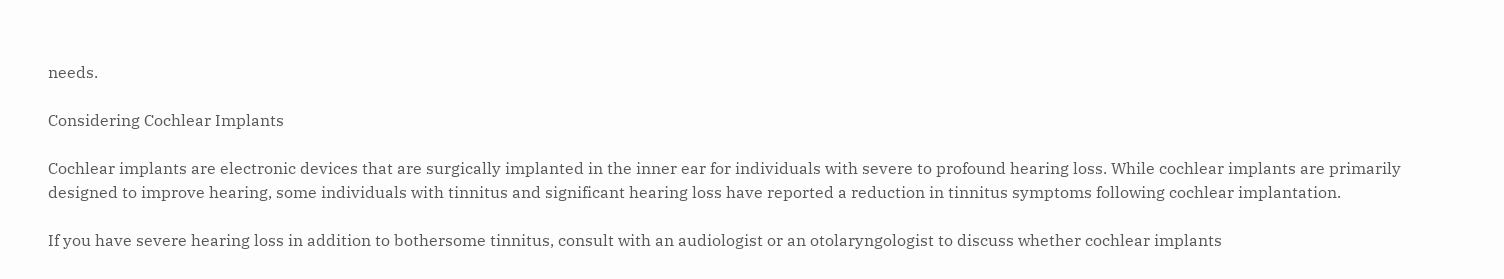needs.

Considering Cochlear Implants

Cochlear implants are electronic devices that are surgically implanted in the inner ear for individuals with severe to profound hearing loss. While cochlear implants are primarily designed to improve hearing, some individuals with tinnitus and significant hearing loss have reported a reduction in tinnitus symptoms following cochlear implantation.

If you have severe hearing loss in addition to bothersome tinnitus, consult with an audiologist or an otolaryngologist to discuss whether cochlear implants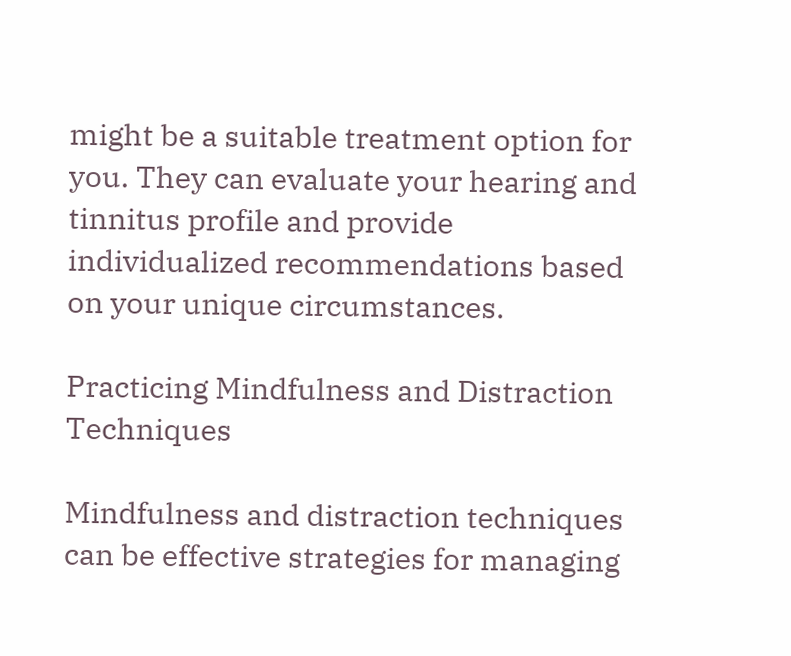might be a suitable treatment option for you. They can evaluate your hearing and tinnitus profile and provide individualized recommendations based on your unique circumstances.

Practicing Mindfulness and Distraction Techniques

Mindfulness and distraction techniques can be effective strategies for managing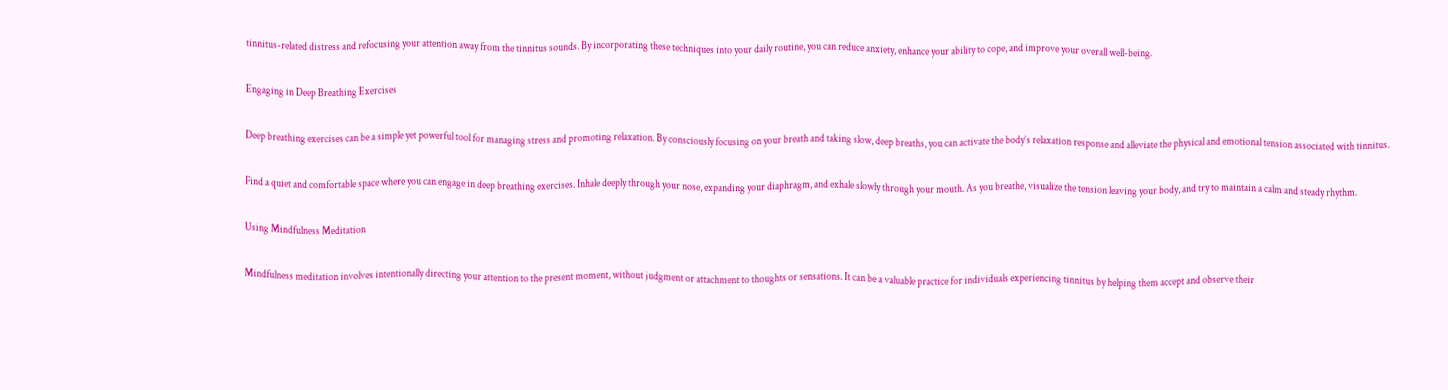tinnitus-related distress and refocusing your attention away from the tinnitus sounds. By incorporating these techniques into your daily routine, you can reduce anxiety, enhance your ability to cope, and improve your overall well-being.

Engaging in Deep Breathing Exercises

Deep breathing exercises can be a simple yet powerful tool for managing stress and promoting relaxation. By consciously focusing on your breath and taking slow, deep breaths, you can activate the body’s relaxation response and alleviate the physical and emotional tension associated with tinnitus.

Find a quiet and comfortable space where you can engage in deep breathing exercises. Inhale deeply through your nose, expanding your diaphragm, and exhale slowly through your mouth. As you breathe, visualize the tension leaving your body, and try to maintain a calm and steady rhythm.

Using Mindfulness Meditation

Mindfulness meditation involves intentionally directing your attention to the present moment, without judgment or attachment to thoughts or sensations. It can be a valuable practice for individuals experiencing tinnitus by helping them accept and observe their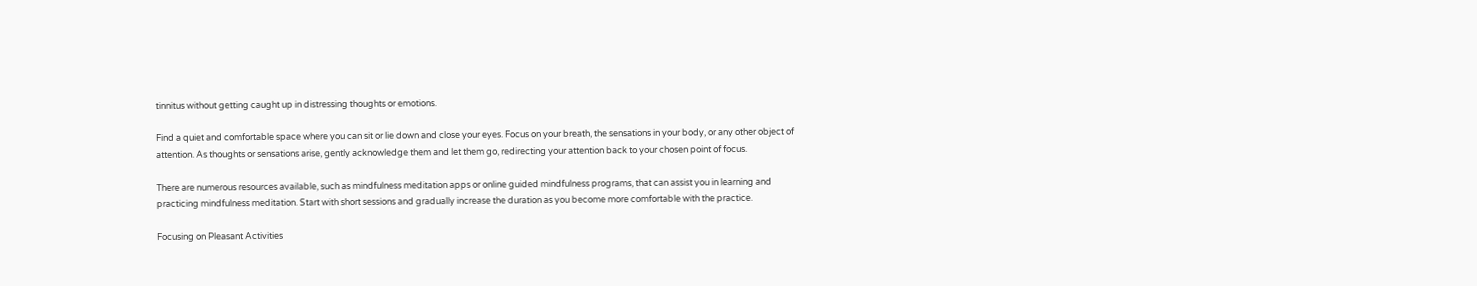tinnitus without getting caught up in distressing thoughts or emotions.

Find a quiet and comfortable space where you can sit or lie down and close your eyes. Focus on your breath, the sensations in your body, or any other object of attention. As thoughts or sensations arise, gently acknowledge them and let them go, redirecting your attention back to your chosen point of focus.

There are numerous resources available, such as mindfulness meditation apps or online guided mindfulness programs, that can assist you in learning and practicing mindfulness meditation. Start with short sessions and gradually increase the duration as you become more comfortable with the practice.

Focusing on Pleasant Activities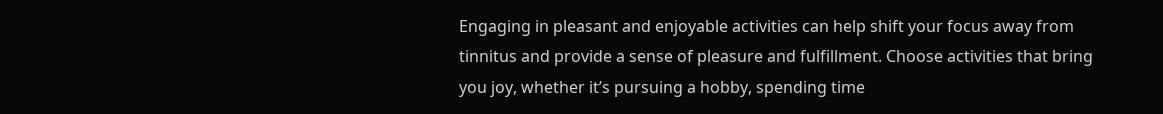Engaging in pleasant and enjoyable activities can help shift your focus away from tinnitus and provide a sense of pleasure and fulfillment. Choose activities that bring you joy, whether it’s pursuing a hobby, spending time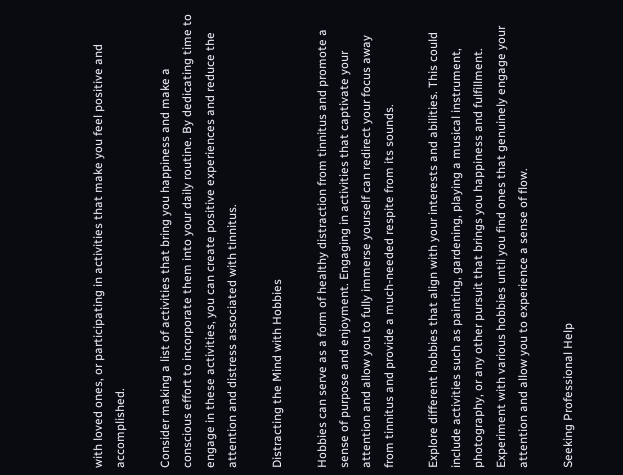with loved ones, or participating in activities that make you feel positive and accomplished.

Consider making a list of activities that bring you happiness and make a conscious effort to incorporate them into your daily routine. By dedicating time to engage in these activities, you can create positive experiences and reduce the attention and distress associated with tinnitus.

Distracting the Mind with Hobbies

Hobbies can serve as a form of healthy distraction from tinnitus and promote a sense of purpose and enjoyment. Engaging in activities that captivate your attention and allow you to fully immerse yourself can redirect your focus away from tinnitus and provide a much-needed respite from its sounds.

Explore different hobbies that align with your interests and abilities. This could include activities such as painting, gardening, playing a musical instrument, photography, or any other pursuit that brings you happiness and fulfillment. Experiment with various hobbies until you find ones that genuinely engage your attention and allow you to experience a sense of flow.

Seeking Professional Help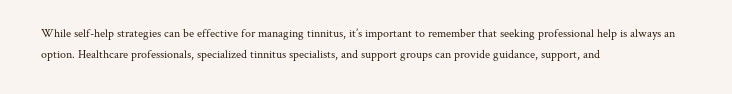While self-help strategies can be effective for managing tinnitus, it’s important to remember that seeking professional help is always an option. Healthcare professionals, specialized tinnitus specialists, and support groups can provide guidance, support, and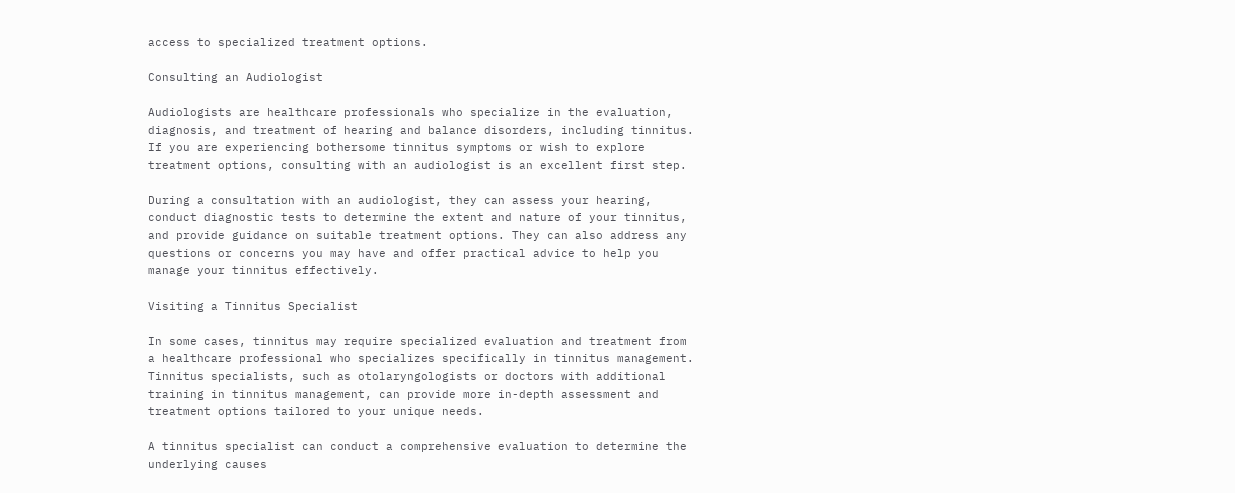access to specialized treatment options.

Consulting an Audiologist

Audiologists are healthcare professionals who specialize in the evaluation, diagnosis, and treatment of hearing and balance disorders, including tinnitus. If you are experiencing bothersome tinnitus symptoms or wish to explore treatment options, consulting with an audiologist is an excellent first step.

During a consultation with an audiologist, they can assess your hearing, conduct diagnostic tests to determine the extent and nature of your tinnitus, and provide guidance on suitable treatment options. They can also address any questions or concerns you may have and offer practical advice to help you manage your tinnitus effectively.

Visiting a Tinnitus Specialist

In some cases, tinnitus may require specialized evaluation and treatment from a healthcare professional who specializes specifically in tinnitus management. Tinnitus specialists, such as otolaryngologists or doctors with additional training in tinnitus management, can provide more in-depth assessment and treatment options tailored to your unique needs.

A tinnitus specialist can conduct a comprehensive evaluation to determine the underlying causes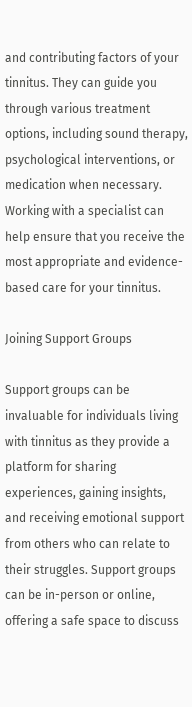and contributing factors of your tinnitus. They can guide you through various treatment options, including sound therapy, psychological interventions, or medication when necessary. Working with a specialist can help ensure that you receive the most appropriate and evidence-based care for your tinnitus.

Joining Support Groups

Support groups can be invaluable for individuals living with tinnitus as they provide a platform for sharing experiences, gaining insights, and receiving emotional support from others who can relate to their struggles. Support groups can be in-person or online, offering a safe space to discuss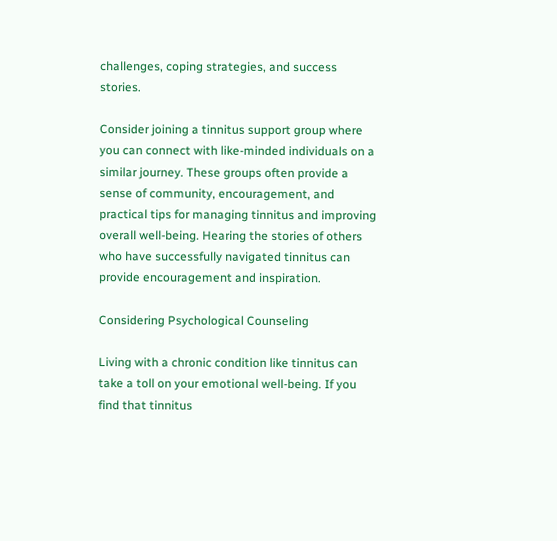challenges, coping strategies, and success stories.

Consider joining a tinnitus support group where you can connect with like-minded individuals on a similar journey. These groups often provide a sense of community, encouragement, and practical tips for managing tinnitus and improving overall well-being. Hearing the stories of others who have successfully navigated tinnitus can provide encouragement and inspiration.

Considering Psychological Counseling

Living with a chronic condition like tinnitus can take a toll on your emotional well-being. If you find that tinnitus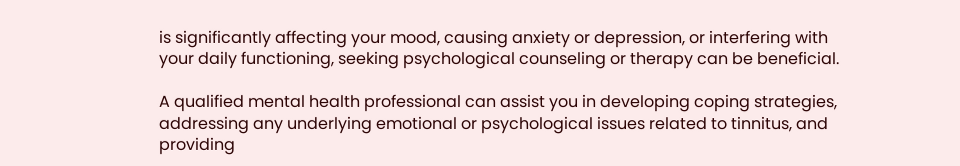is significantly affecting your mood, causing anxiety or depression, or interfering with your daily functioning, seeking psychological counseling or therapy can be beneficial.

A qualified mental health professional can assist you in developing coping strategies, addressing any underlying emotional or psychological issues related to tinnitus, and providing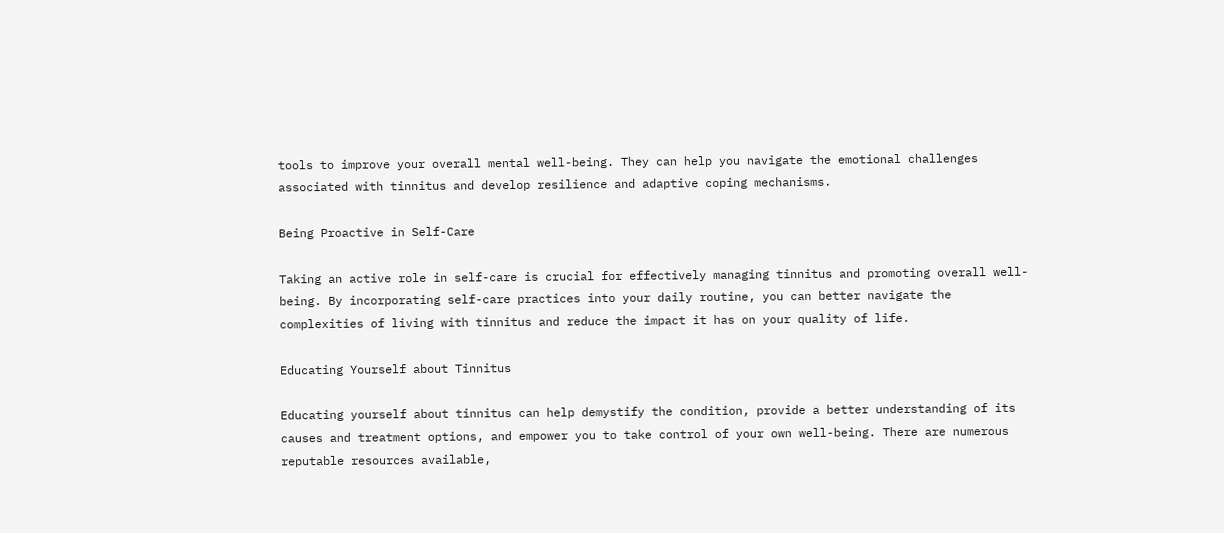tools to improve your overall mental well-being. They can help you navigate the emotional challenges associated with tinnitus and develop resilience and adaptive coping mechanisms.

Being Proactive in Self-Care

Taking an active role in self-care is crucial for effectively managing tinnitus and promoting overall well-being. By incorporating self-care practices into your daily routine, you can better navigate the complexities of living with tinnitus and reduce the impact it has on your quality of life.

Educating Yourself about Tinnitus

Educating yourself about tinnitus can help demystify the condition, provide a better understanding of its causes and treatment options, and empower you to take control of your own well-being. There are numerous reputable resources available,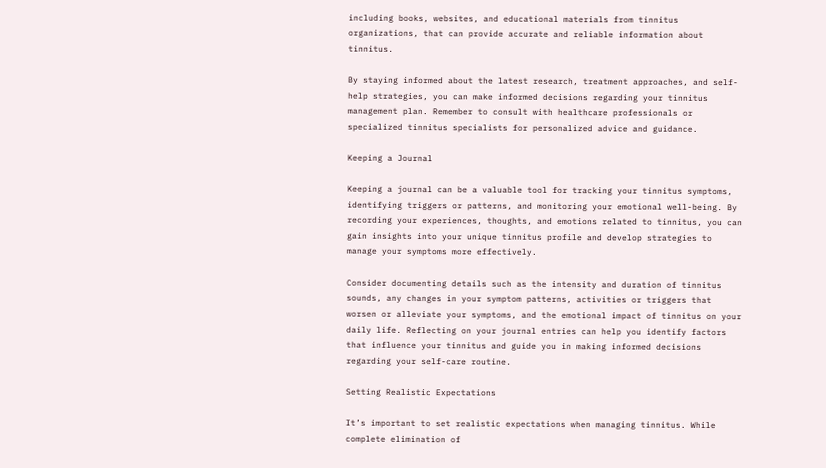including books, websites, and educational materials from tinnitus organizations, that can provide accurate and reliable information about tinnitus.

By staying informed about the latest research, treatment approaches, and self-help strategies, you can make informed decisions regarding your tinnitus management plan. Remember to consult with healthcare professionals or specialized tinnitus specialists for personalized advice and guidance.

Keeping a Journal

Keeping a journal can be a valuable tool for tracking your tinnitus symptoms, identifying triggers or patterns, and monitoring your emotional well-being. By recording your experiences, thoughts, and emotions related to tinnitus, you can gain insights into your unique tinnitus profile and develop strategies to manage your symptoms more effectively.

Consider documenting details such as the intensity and duration of tinnitus sounds, any changes in your symptom patterns, activities or triggers that worsen or alleviate your symptoms, and the emotional impact of tinnitus on your daily life. Reflecting on your journal entries can help you identify factors that influence your tinnitus and guide you in making informed decisions regarding your self-care routine.

Setting Realistic Expectations

It’s important to set realistic expectations when managing tinnitus. While complete elimination of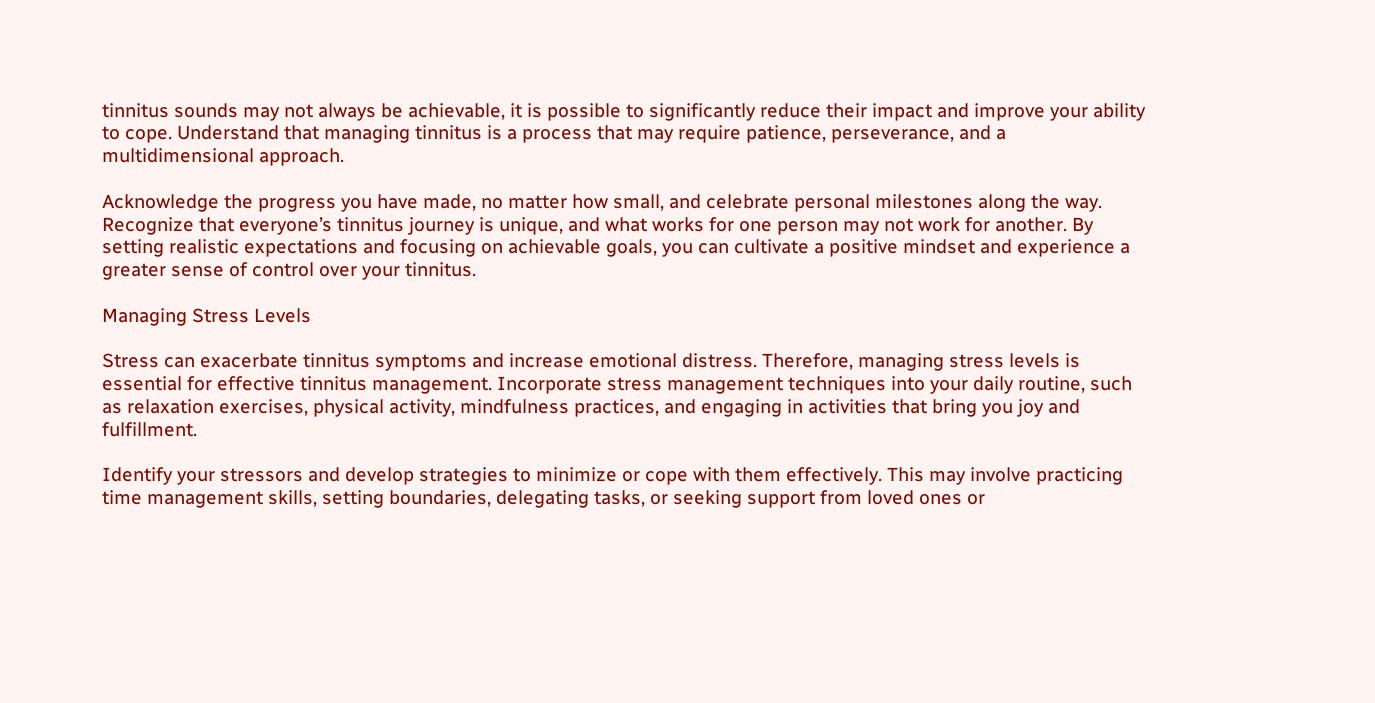tinnitus sounds may not always be achievable, it is possible to significantly reduce their impact and improve your ability to cope. Understand that managing tinnitus is a process that may require patience, perseverance, and a multidimensional approach.

Acknowledge the progress you have made, no matter how small, and celebrate personal milestones along the way. Recognize that everyone’s tinnitus journey is unique, and what works for one person may not work for another. By setting realistic expectations and focusing on achievable goals, you can cultivate a positive mindset and experience a greater sense of control over your tinnitus.

Managing Stress Levels

Stress can exacerbate tinnitus symptoms and increase emotional distress. Therefore, managing stress levels is essential for effective tinnitus management. Incorporate stress management techniques into your daily routine, such as relaxation exercises, physical activity, mindfulness practices, and engaging in activities that bring you joy and fulfillment.

Identify your stressors and develop strategies to minimize or cope with them effectively. This may involve practicing time management skills, setting boundaries, delegating tasks, or seeking support from loved ones or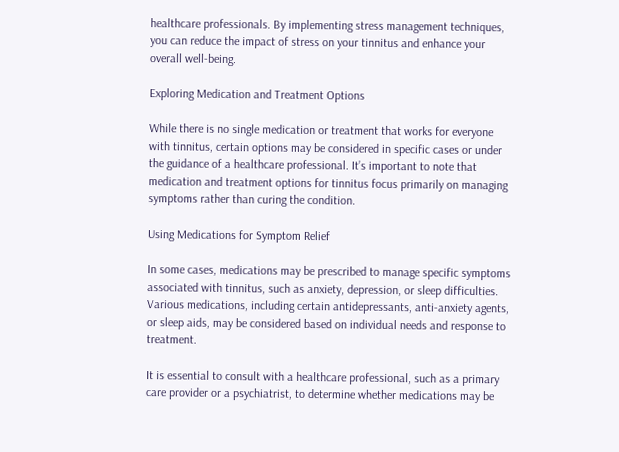healthcare professionals. By implementing stress management techniques, you can reduce the impact of stress on your tinnitus and enhance your overall well-being.

Exploring Medication and Treatment Options

While there is no single medication or treatment that works for everyone with tinnitus, certain options may be considered in specific cases or under the guidance of a healthcare professional. It’s important to note that medication and treatment options for tinnitus focus primarily on managing symptoms rather than curing the condition.

Using Medications for Symptom Relief

In some cases, medications may be prescribed to manage specific symptoms associated with tinnitus, such as anxiety, depression, or sleep difficulties. Various medications, including certain antidepressants, anti-anxiety agents, or sleep aids, may be considered based on individual needs and response to treatment.

It is essential to consult with a healthcare professional, such as a primary care provider or a psychiatrist, to determine whether medications may be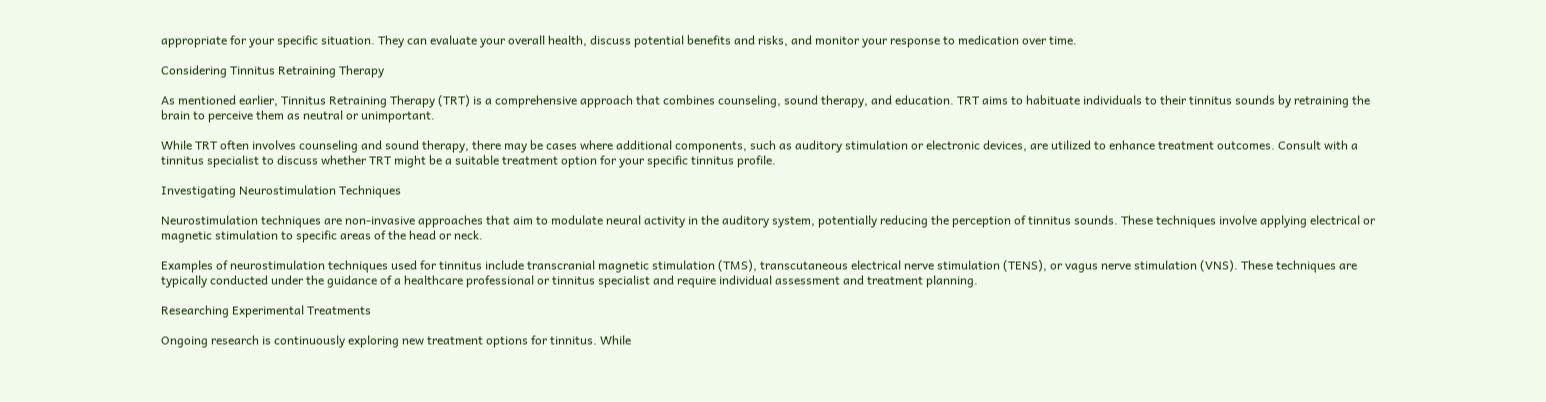appropriate for your specific situation. They can evaluate your overall health, discuss potential benefits and risks, and monitor your response to medication over time.

Considering Tinnitus Retraining Therapy

As mentioned earlier, Tinnitus Retraining Therapy (TRT) is a comprehensive approach that combines counseling, sound therapy, and education. TRT aims to habituate individuals to their tinnitus sounds by retraining the brain to perceive them as neutral or unimportant.

While TRT often involves counseling and sound therapy, there may be cases where additional components, such as auditory stimulation or electronic devices, are utilized to enhance treatment outcomes. Consult with a tinnitus specialist to discuss whether TRT might be a suitable treatment option for your specific tinnitus profile.

Investigating Neurostimulation Techniques

Neurostimulation techniques are non-invasive approaches that aim to modulate neural activity in the auditory system, potentially reducing the perception of tinnitus sounds. These techniques involve applying electrical or magnetic stimulation to specific areas of the head or neck.

Examples of neurostimulation techniques used for tinnitus include transcranial magnetic stimulation (TMS), transcutaneous electrical nerve stimulation (TENS), or vagus nerve stimulation (VNS). These techniques are typically conducted under the guidance of a healthcare professional or tinnitus specialist and require individual assessment and treatment planning.

Researching Experimental Treatments

Ongoing research is continuously exploring new treatment options for tinnitus. While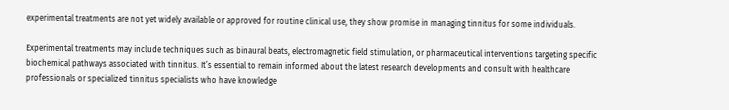experimental treatments are not yet widely available or approved for routine clinical use, they show promise in managing tinnitus for some individuals.

Experimental treatments may include techniques such as binaural beats, electromagnetic field stimulation, or pharmaceutical interventions targeting specific biochemical pathways associated with tinnitus. It’s essential to remain informed about the latest research developments and consult with healthcare professionals or specialized tinnitus specialists who have knowledge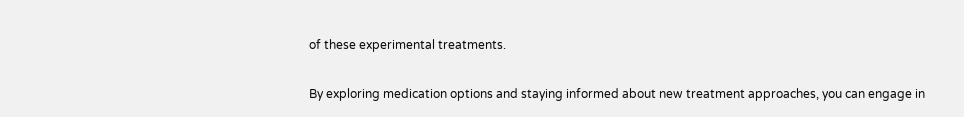of these experimental treatments.

By exploring medication options and staying informed about new treatment approaches, you can engage in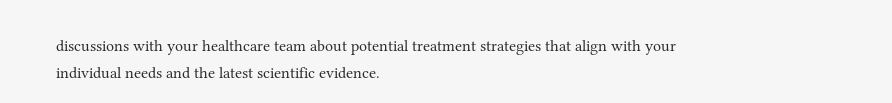discussions with your healthcare team about potential treatment strategies that align with your individual needs and the latest scientific evidence.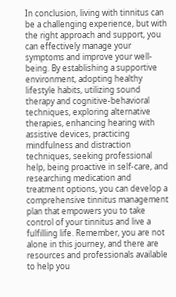In conclusion, living with tinnitus can be a challenging experience, but with the right approach and support, you can effectively manage your symptoms and improve your well-being. By establishing a supportive environment, adopting healthy lifestyle habits, utilizing sound therapy and cognitive-behavioral techniques, exploring alternative therapies, enhancing hearing with assistive devices, practicing mindfulness and distraction techniques, seeking professional help, being proactive in self-care, and researching medication and treatment options, you can develop a comprehensive tinnitus management plan that empowers you to take control of your tinnitus and live a fulfilling life. Remember, you are not alone in this journey, and there are resources and professionals available to help you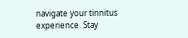navigate your tinnitus experience. Stay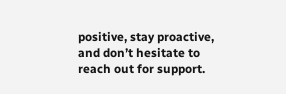positive, stay proactive, and don’t hesitate to reach out for support.